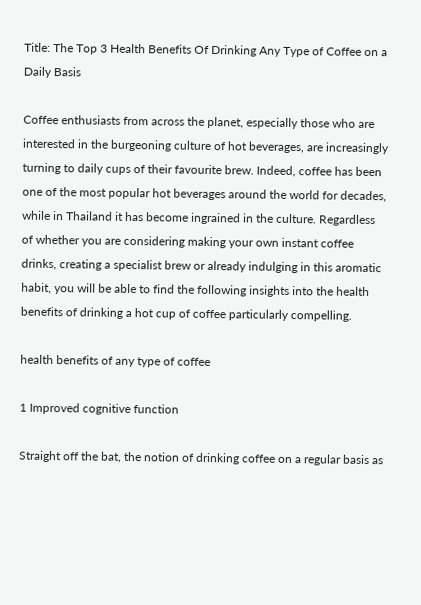Title: The Top 3 Health Benefits Of Drinking Any Type of Coffee on a Daily Basis

Coffee enthusiasts from across the planet, especially those who are interested in the burgeoning culture of hot beverages, are increasingly turning to daily cups of their favourite brew. Indeed, coffee has been one of the most popular hot beverages around the world for decades, while in Thailand it has become ingrained in the culture. Regardless of whether you are considering making your own instant coffee drinks, creating a specialist brew or already indulging in this aromatic habit, you will be able to find the following insights into the health benefits of drinking a hot cup of coffee particularly compelling.

health benefits of any type of coffee

1 Improved cognitive function

Straight off the bat, the notion of drinking coffee on a regular basis as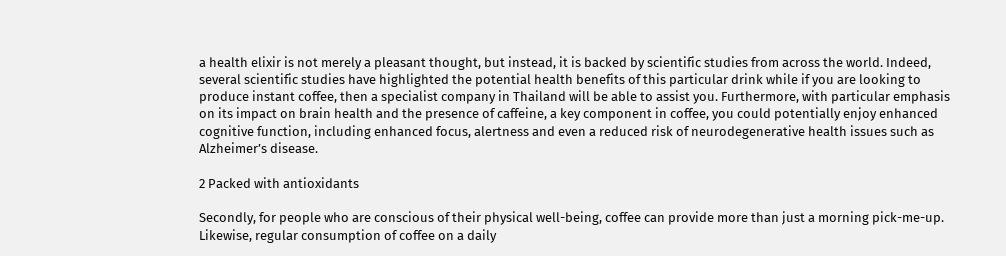a health elixir is not merely a pleasant thought, but instead, it is backed by scientific studies from across the world. Indeed, several scientific studies have highlighted the potential health benefits of this particular drink while if you are looking to produce instant coffee, then a specialist company in Thailand will be able to assist you. Furthermore, with particular emphasis on its impact on brain health and the presence of caffeine, a key component in coffee, you could potentially enjoy enhanced cognitive function, including enhanced focus, alertness and even a reduced risk of neurodegenerative health issues such as Alzheimer’s disease.

2 Packed with antioxidants

Secondly, for people who are conscious of their physical well-being, coffee can provide more than just a morning pick-me-up. Likewise, regular consumption of coffee on a daily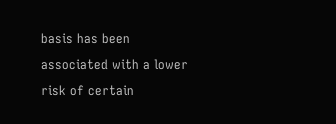basis has been associated with a lower risk of certain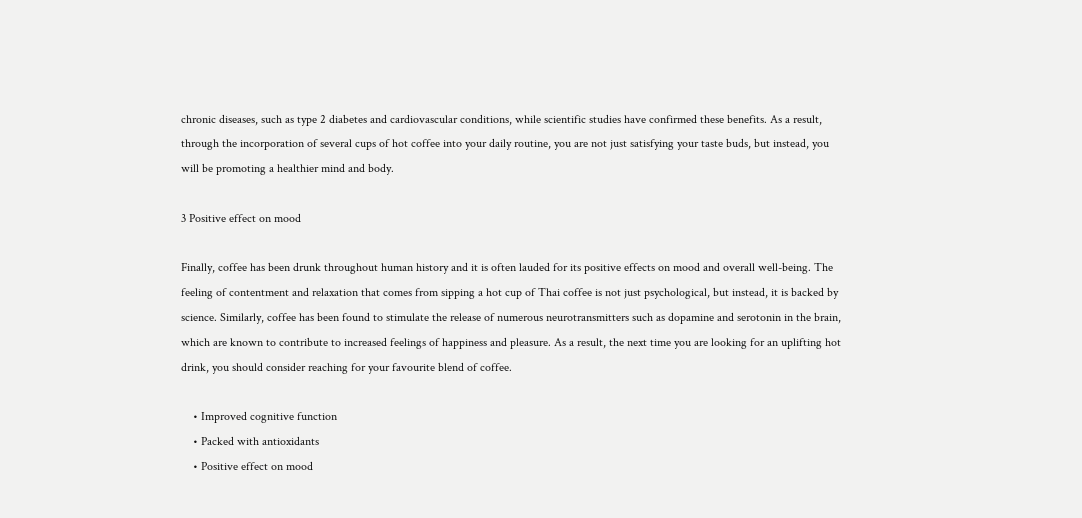chronic diseases, such as type 2 diabetes and cardiovascular conditions, while scientific studies have confirmed these benefits. As a result, through the incorporation of several cups of hot coffee into your daily routine, you are not just satisfying your taste buds, but instead, you will be promoting a healthier mind and body.

3 Positive effect on mood

Finally, coffee has been drunk throughout human history and it is often lauded for its positive effects on mood and overall well-being. The feeling of contentment and relaxation that comes from sipping a hot cup of Thai coffee is not just psychological, but instead, it is backed by science. Similarly, coffee has been found to stimulate the release of numerous neurotransmitters such as dopamine and serotonin in the brain, which are known to contribute to increased feelings of happiness and pleasure. As a result, the next time you are looking for an uplifting hot drink, you should consider reaching for your favourite blend of coffee.

    • Improved cognitive function
    • Packed with antioxidants
    • Positive effect on mood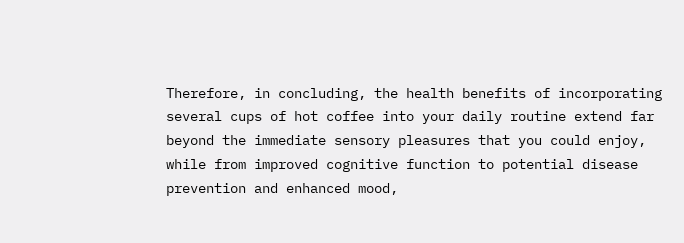Therefore, in concluding, the health benefits of incorporating several cups of hot coffee into your daily routine extend far beyond the immediate sensory pleasures that you could enjoy, while from improved cognitive function to potential disease prevention and enhanced mood,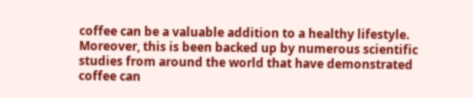coffee can be a valuable addition to a healthy lifestyle. Moreover, this is been backed up by numerous scientific studies from around the world that have demonstrated coffee can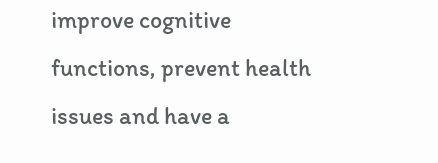improve cognitive functions, prevent health issues and have a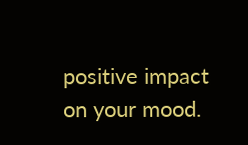positive impact on your mood.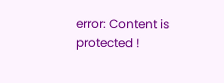error: Content is protected !